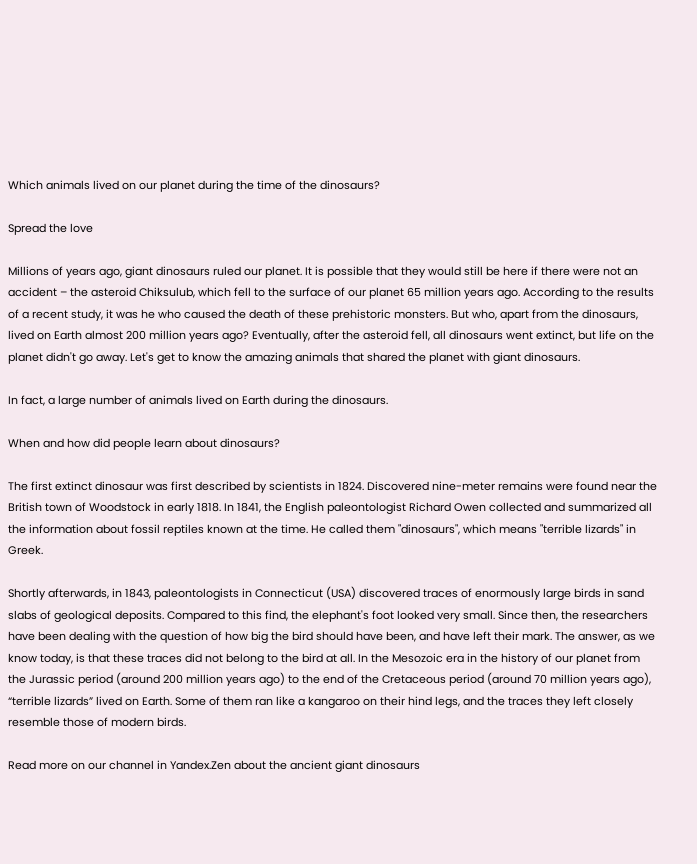Which animals lived on our planet during the time of the dinosaurs?

Spread the love

Millions of years ago, giant dinosaurs ruled our planet. It is possible that they would still be here if there were not an accident – the asteroid Chiksulub, which fell to the surface of our planet 65 million years ago. According to the results of a recent study, it was he who caused the death of these prehistoric monsters. But who, apart from the dinosaurs, lived on Earth almost 200 million years ago? Eventually, after the asteroid fell, all dinosaurs went extinct, but life on the planet didn't go away. Let's get to know the amazing animals that shared the planet with giant dinosaurs.

In fact, a large number of animals lived on Earth during the dinosaurs.

When and how did people learn about dinosaurs?

The first extinct dinosaur was first described by scientists in 1824. Discovered nine-meter remains were found near the British town of Woodstock in early 1818. In 1841, the English paleontologist Richard Owen collected and summarized all the information about fossil reptiles known at the time. He called them "dinosaurs", which means "terrible lizards" in Greek.

Shortly afterwards, in 1843, paleontologists in Connecticut (USA) discovered traces of enormously large birds in sand slabs of geological deposits. Compared to this find, the elephant's foot looked very small. Since then, the researchers have been dealing with the question of how big the bird should have been, and have left their mark. The answer, as we know today, is that these traces did not belong to the bird at all. In the Mesozoic era in the history of our planet from the Jurassic period (around 200 million years ago) to the end of the Cretaceous period (around 70 million years ago), “terrible lizards” lived on Earth. Some of them ran like a kangaroo on their hind legs, and the traces they left closely resemble those of modern birds.

Read more on our channel in Yandex.Zen about the ancient giant dinosaurs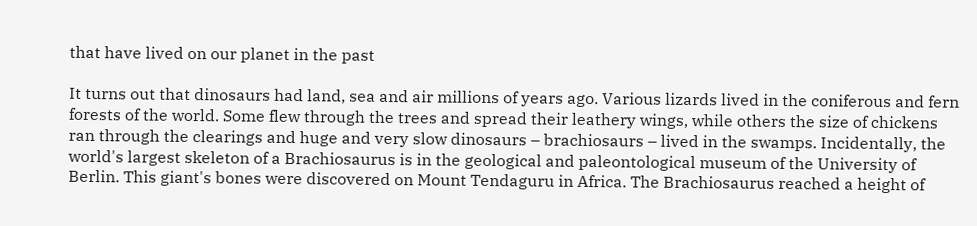that have lived on our planet in the past

It turns out that dinosaurs had land, sea and air millions of years ago. Various lizards lived in the coniferous and fern forests of the world. Some flew through the trees and spread their leathery wings, while others the size of chickens ran through the clearings and huge and very slow dinosaurs – brachiosaurs – lived in the swamps. Incidentally, the world's largest skeleton of a Brachiosaurus is in the geological and paleontological museum of the University of Berlin. This giant's bones were discovered on Mount Tendaguru in Africa. The Brachiosaurus reached a height of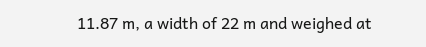11.87 m, a width of 22 m and weighed at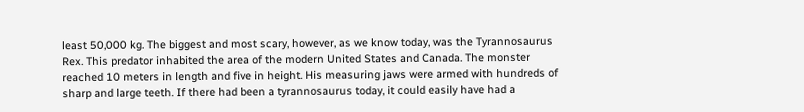least 50,000 kg. The biggest and most scary, however, as we know today, was the Tyrannosaurus Rex. This predator inhabited the area of the modern United States and Canada. The monster reached 10 meters in length and five in height. His measuring jaws were armed with hundreds of sharp and large teeth. If there had been a tyrannosaurus today, it could easily have had a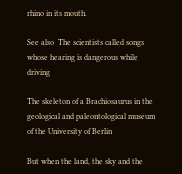rhino in its mouth.

See also  The scientists called songs whose hearing is dangerous while driving

The skeleton of a Brachiosaurus in the geological and paleontological museum of the University of Berlin

But when the land, the sky and the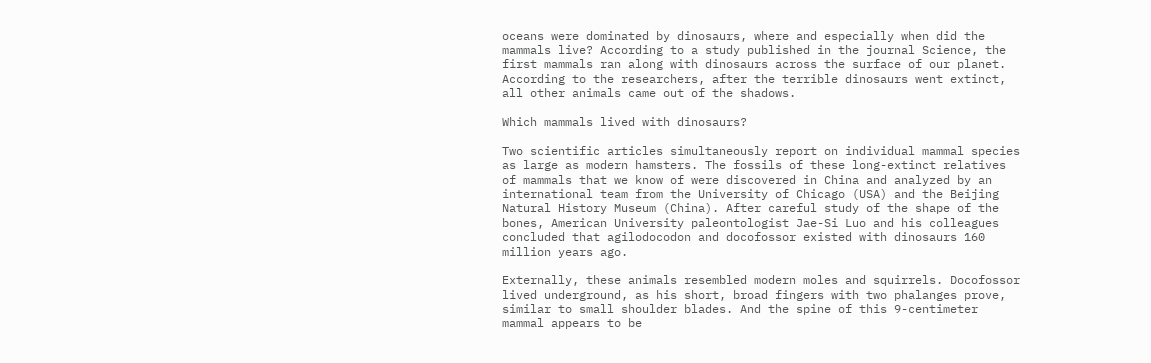oceans were dominated by dinosaurs, where and especially when did the mammals live? According to a study published in the journal Science, the first mammals ran along with dinosaurs across the surface of our planet. According to the researchers, after the terrible dinosaurs went extinct, all other animals came out of the shadows.

Which mammals lived with dinosaurs?

Two scientific articles simultaneously report on individual mammal species as large as modern hamsters. The fossils of these long-extinct relatives of mammals that we know of were discovered in China and analyzed by an international team from the University of Chicago (USA) and the Beijing Natural History Museum (China). After careful study of the shape of the bones, American University paleontologist Jae-Si Luo and his colleagues concluded that agilodocodon and docofossor existed with dinosaurs 160 million years ago.

Externally, these animals resembled modern moles and squirrels. Docofossor lived underground, as his short, broad fingers with two phalanges prove, similar to small shoulder blades. And the spine of this 9-centimeter mammal appears to be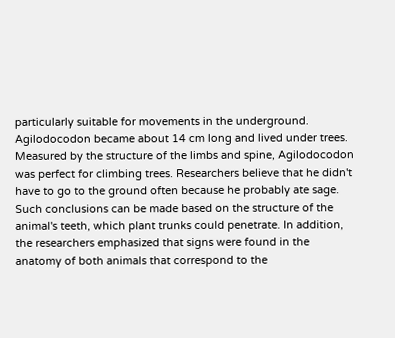particularly suitable for movements in the underground. Agilodocodon became about 14 cm long and lived under trees. Measured by the structure of the limbs and spine, Agilodocodon was perfect for climbing trees. Researchers believe that he didn't have to go to the ground often because he probably ate sage. Such conclusions can be made based on the structure of the animal's teeth, which plant trunks could penetrate. In addition, the researchers emphasized that signs were found in the anatomy of both animals that correspond to the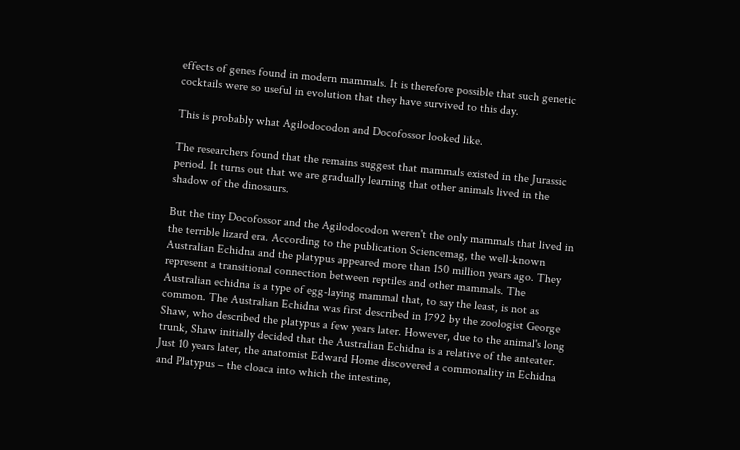effects of genes found in modern mammals. It is therefore possible that such genetic cocktails were so useful in evolution that they have survived to this day.

This is probably what Agilodocodon and Docofossor looked like.

The researchers found that the remains suggest that mammals existed in the Jurassic period. It turns out that we are gradually learning that other animals lived in the shadow of the dinosaurs.

But the tiny Docofossor and the Agilodocodon weren't the only mammals that lived in the terrible lizard era. According to the publication Sciencemag, the well-known Australian Echidna and the platypus appeared more than 150 million years ago. They represent a transitional connection between reptiles and other mammals. The Australian echidna is a type of egg-laying mammal that, to say the least, is not as common. The Australian Echidna was first described in 1792 by the zoologist George Shaw, who described the platypus a few years later. However, due to the animal's long trunk, Shaw initially decided that the Australian Echidna is a relative of the anteater. Just 10 years later, the anatomist Edward Home discovered a commonality in Echidna and Platypus – the cloaca into which the intestine,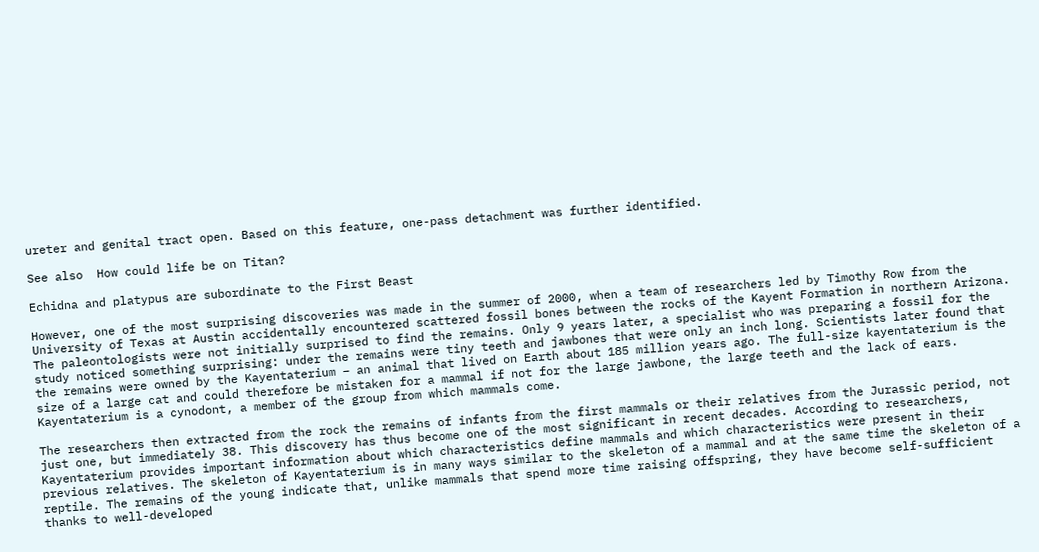ureter and genital tract open. Based on this feature, one-pass detachment was further identified.

See also  How could life be on Titan?

Echidna and platypus are subordinate to the First Beast

However, one of the most surprising discoveries was made in the summer of 2000, when a team of researchers led by Timothy Row from the University of Texas at Austin accidentally encountered scattered fossil bones between the rocks of the Kayent Formation in northern Arizona. The paleontologists were not initially surprised to find the remains. Only 9 years later, a specialist who was preparing a fossil for the study noticed something surprising: under the remains were tiny teeth and jawbones that were only an inch long. Scientists later found that the remains were owned by the Kayentaterium – an animal that lived on Earth about 185 million years ago. The full-size kayentaterium is the size of a large cat and could therefore be mistaken for a mammal if not for the large jawbone, the large teeth and the lack of ears. Kayentaterium is a cynodont, a member of the group from which mammals come.

The researchers then extracted from the rock the remains of infants from the first mammals or their relatives from the Jurassic period, not just one, but immediately 38. This discovery has thus become one of the most significant in recent decades. According to researchers, Kayentaterium provides important information about which characteristics define mammals and which characteristics were present in their previous relatives. The skeleton of Kayentaterium is in many ways similar to the skeleton of a mammal and at the same time the skeleton of a reptile. The remains of the young indicate that, unlike mammals that spend more time raising offspring, they have become self-sufficient thanks to well-developed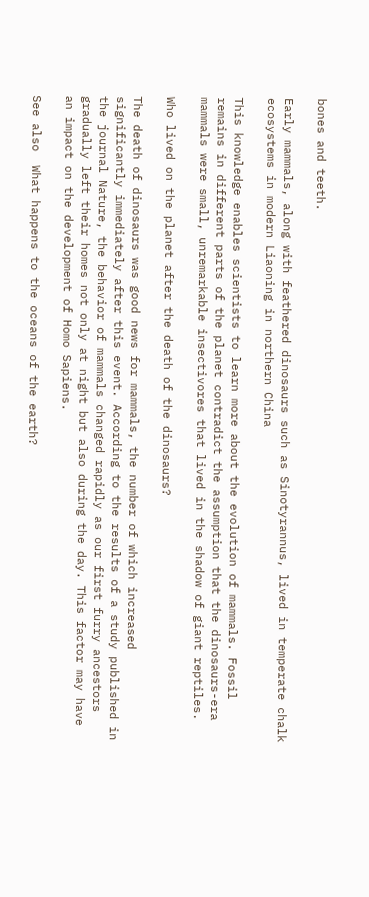bones and teeth.

Early mammals, along with feathered dinosaurs such as Sinotyrannus, lived in temperate chalk ecosystems in modern Liaoning in northern China

This knowledge enables scientists to learn more about the evolution of mammals. Fossil remains in different parts of the planet contradict the assumption that the dinosaurs-era mammals were small, unremarkable insectivores that lived in the shadow of giant reptiles.

Who lived on the planet after the death of the dinosaurs?

The death of dinosaurs was good news for mammals, the number of which increased significantly immediately after this event. According to the results of a study published in the journal Nature, the behavior of mammals changed rapidly as our first furry ancestors gradually left their homes not only at night but also during the day. This factor may have an impact on the development of Homo Sapiens.

See also  What happens to the oceans of the earth?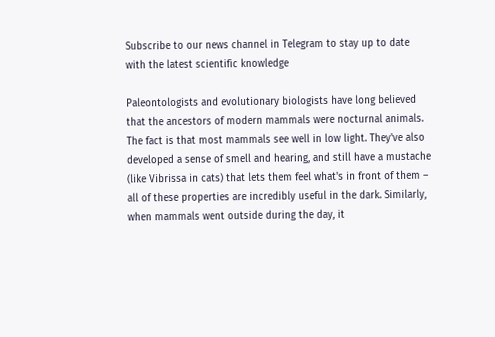Subscribe to our news channel in Telegram to stay up to date with the latest scientific knowledge

Paleontologists and evolutionary biologists have long believed that the ancestors of modern mammals were nocturnal animals. The fact is that most mammals see well in low light. They've also developed a sense of smell and hearing, and still have a mustache (like Vibrissa in cats) that lets them feel what's in front of them – all of these properties are incredibly useful in the dark. Similarly, when mammals went outside during the day, it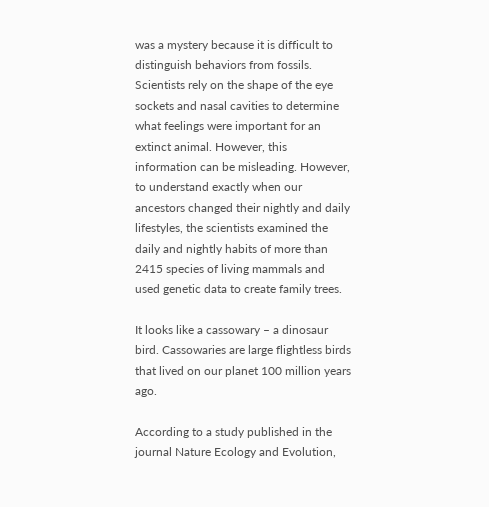was a mystery because it is difficult to distinguish behaviors from fossils. Scientists rely on the shape of the eye sockets and nasal cavities to determine what feelings were important for an extinct animal. However, this information can be misleading. However, to understand exactly when our ancestors changed their nightly and daily lifestyles, the scientists examined the daily and nightly habits of more than 2415 species of living mammals and used genetic data to create family trees.

It looks like a cassowary – a dinosaur bird. Cassowaries are large flightless birds that lived on our planet 100 million years ago.

According to a study published in the journal Nature Ecology and Evolution,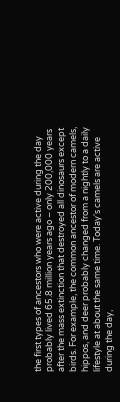the first types of ancestors who were active during the day probably lived 65.8 million years ago – only 200,000 years after the mass extinction that destroyed all dinosaurs except birds. For example, the common ancestor of modern camels, hippos, and deer probably changed from a nightly to a daily lifestyle at about the same time. Today's camels are active during the day,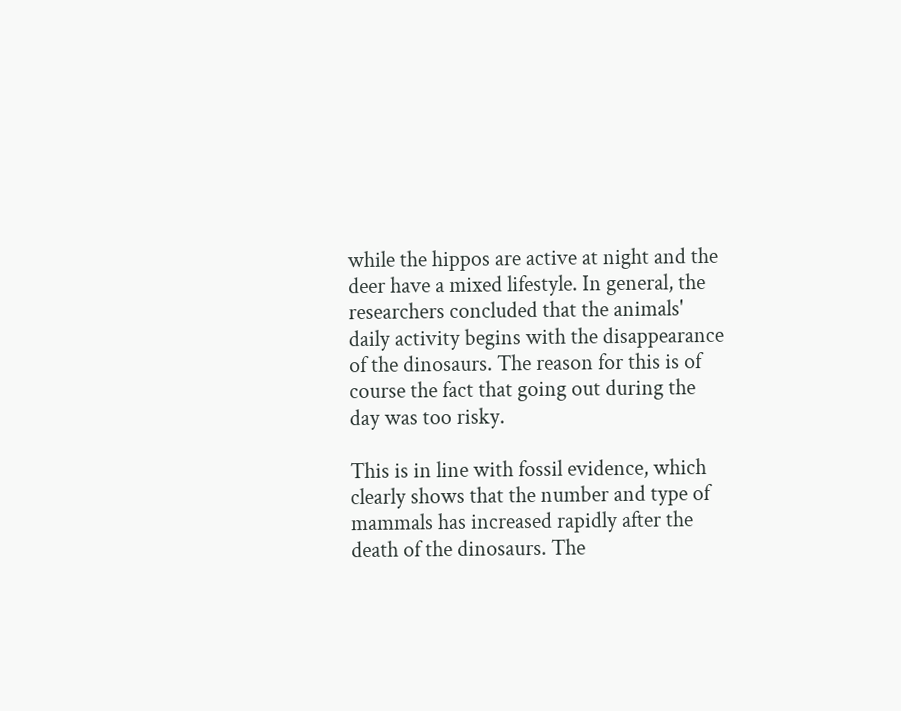while the hippos are active at night and the deer have a mixed lifestyle. In general, the researchers concluded that the animals' daily activity begins with the disappearance of the dinosaurs. The reason for this is of course the fact that going out during the day was too risky.

This is in line with fossil evidence, which clearly shows that the number and type of mammals has increased rapidly after the death of the dinosaurs. The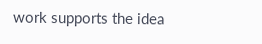work supports the idea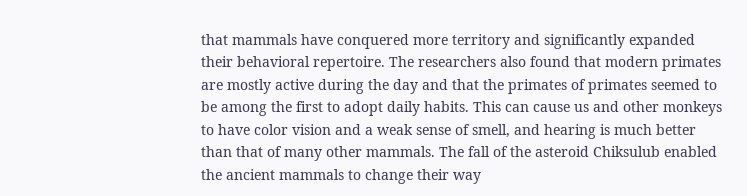that mammals have conquered more territory and significantly expanded their behavioral repertoire. The researchers also found that modern primates are mostly active during the day and that the primates of primates seemed to be among the first to adopt daily habits. This can cause us and other monkeys to have color vision and a weak sense of smell, and hearing is much better than that of many other mammals. The fall of the asteroid Chiksulub enabled the ancient mammals to change their way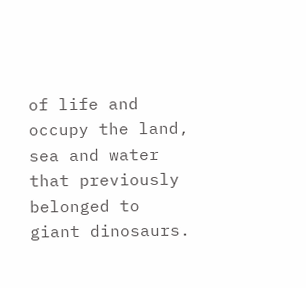of life and occupy the land, sea and water that previously belonged to giant dinosaurs.